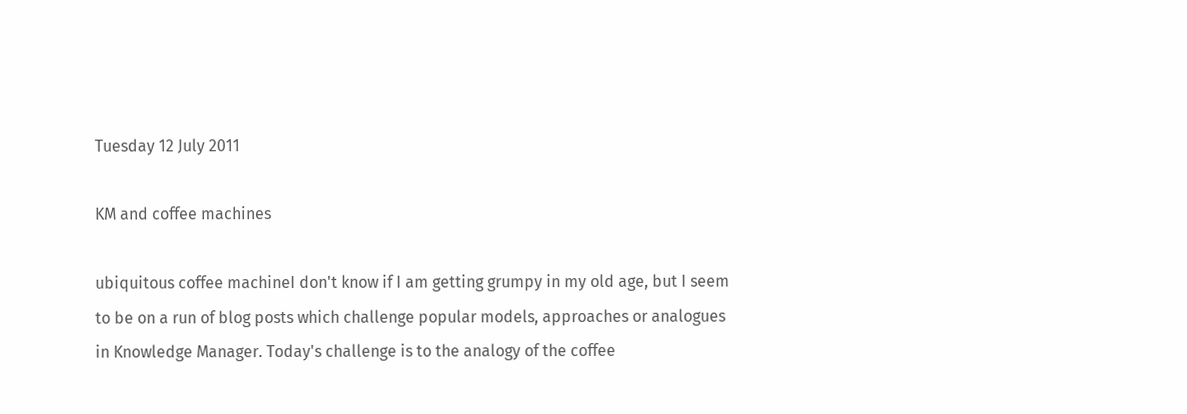Tuesday 12 July 2011

KM and coffee machines

ubiquitous coffee machineI don't know if I am getting grumpy in my old age, but I seem to be on a run of blog posts which challenge popular models, approaches or analogues in Knowledge Manager. Today's challenge is to the analogy of the coffee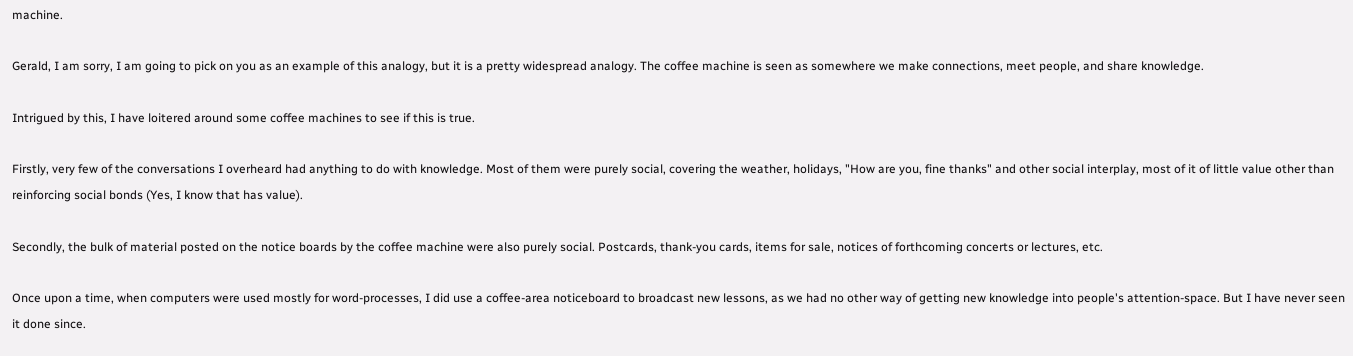machine.

Gerald, I am sorry, I am going to pick on you as an example of this analogy, but it is a pretty widespread analogy. The coffee machine is seen as somewhere we make connections, meet people, and share knowledge.

Intrigued by this, I have loitered around some coffee machines to see if this is true.

Firstly, very few of the conversations I overheard had anything to do with knowledge. Most of them were purely social, covering the weather, holidays, "How are you, fine thanks" and other social interplay, most of it of little value other than reinforcing social bonds (Yes, I know that has value).

Secondly, the bulk of material posted on the notice boards by the coffee machine were also purely social. Postcards, thank-you cards, items for sale, notices of forthcoming concerts or lectures, etc.

Once upon a time, when computers were used mostly for word-processes, I did use a coffee-area noticeboard to broadcast new lessons, as we had no other way of getting new knowledge into people's attention-space. But I have never seen it done since.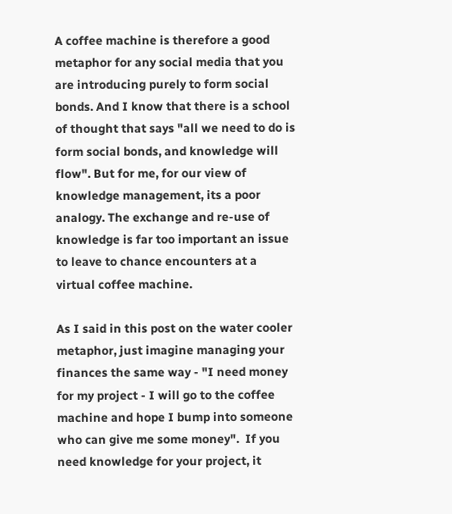A coffee machine is therefore a good metaphor for any social media that you are introducing purely to form social bonds. And I know that there is a school of thought that says "all we need to do is form social bonds, and knowledge will flow". But for me, for our view of knowledge management, its a poor analogy. The exchange and re-use of knowledge is far too important an issue to leave to chance encounters at a virtual coffee machine.

As I said in this post on the water cooler metaphor, just imagine managing your finances the same way - "I need money for my project - I will go to the coffee machine and hope I bump into someone who can give me some money".  If you need knowledge for your project, it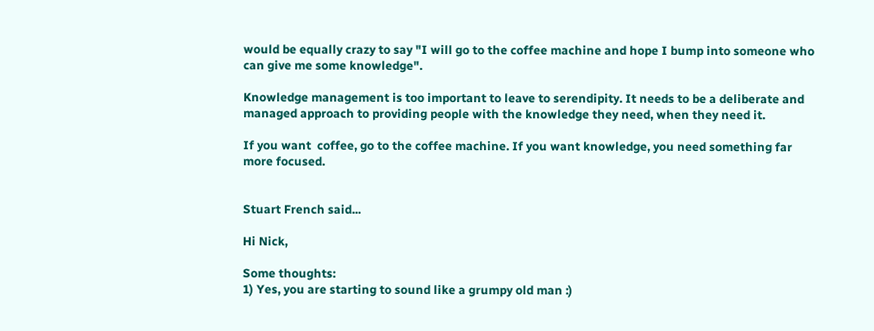would be equally crazy to say "I will go to the coffee machine and hope I bump into someone who can give me some knowledge".

Knowledge management is too important to leave to serendipity. It needs to be a deliberate and managed approach to providing people with the knowledge they need, when they need it.

If you want  coffee, go to the coffee machine. If you want knowledge, you need something far more focused.


Stuart French said...

Hi Nick,

Some thoughts:
1) Yes, you are starting to sound like a grumpy old man :)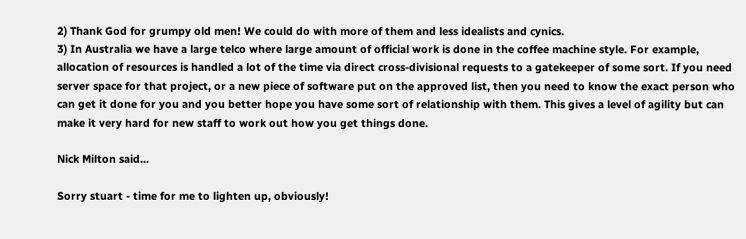2) Thank God for grumpy old men! We could do with more of them and less idealists and cynics.
3) In Australia we have a large telco where large amount of official work is done in the coffee machine style. For example, allocation of resources is handled a lot of the time via direct cross-divisional requests to a gatekeeper of some sort. If you need server space for that project, or a new piece of software put on the approved list, then you need to know the exact person who can get it done for you and you better hope you have some sort of relationship with them. This gives a level of agility but can make it very hard for new staff to work out how you get things done.

Nick Milton said...

Sorry stuart - time for me to lighten up, obviously!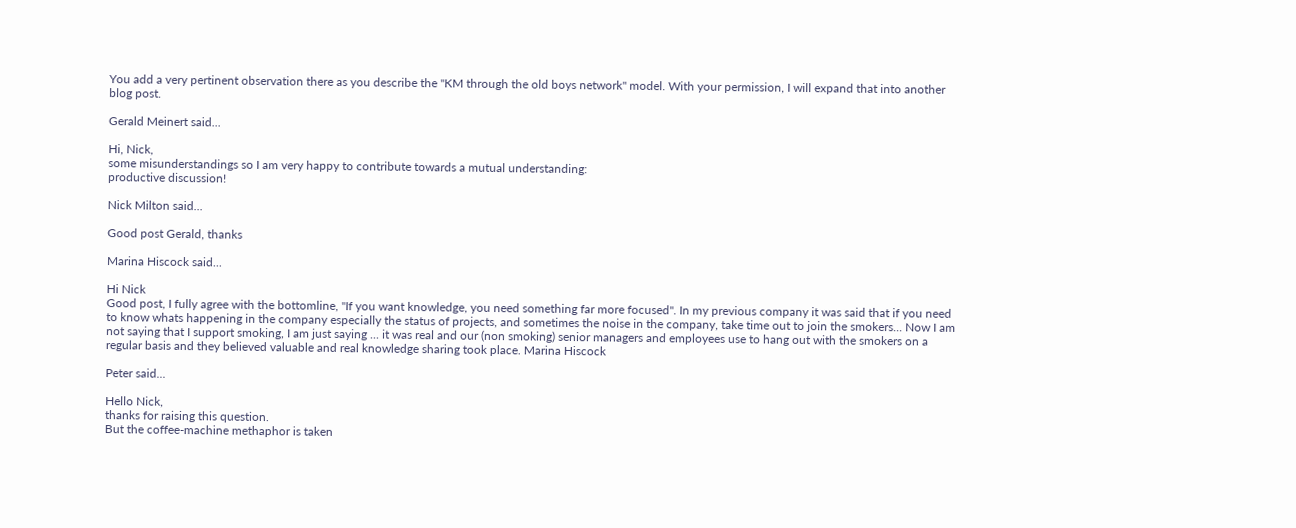You add a very pertinent observation there as you describe the "KM through the old boys network" model. With your permission, I will expand that into another blog post.

Gerald Meinert said...

Hi, Nick,
some misunderstandings so I am very happy to contribute towards a mutual understanding:
productive discussion!

Nick Milton said...

Good post Gerald, thanks

Marina Hiscock said...

Hi Nick
Good post, I fully agree with the bottomline, "If you want knowledge, you need something far more focused". In my previous company it was said that if you need to know whats happening in the company especially the status of projects, and sometimes the noise in the company, take time out to join the smokers... Now I am not saying that I support smoking, I am just saying ... it was real and our (non smoking) senior managers and employees use to hang out with the smokers on a regular basis and they believed valuable and real knowledge sharing took place. Marina Hiscock

Peter said...

Hello Nick,
thanks for raising this question.
But the coffee-machine methaphor is taken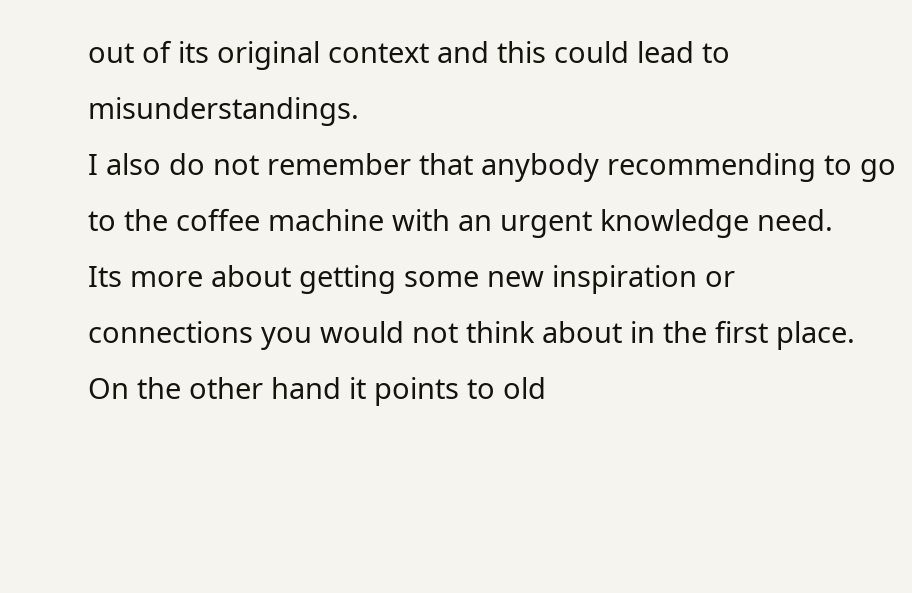out of its original context and this could lead to misunderstandings.
I also do not remember that anybody recommending to go to the coffee machine with an urgent knowledge need.
Its more about getting some new inspiration or connections you would not think about in the first place.
On the other hand it points to old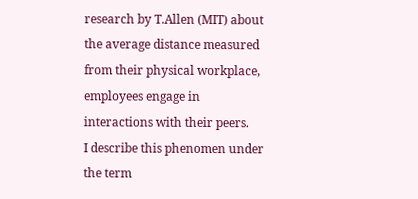research by T.Allen (MIT) about the average distance measured from their physical workplace, employees engage in interactions with their peers.
I describe this phenomen under the term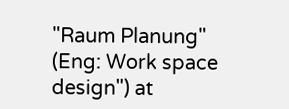"Raum Planung" (Eng: Work space design") at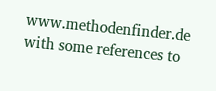www.methodenfinder.de with some references to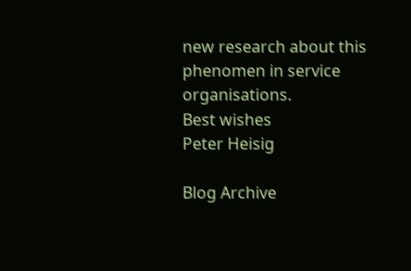new research about this phenomen in service organisations.
Best wishes
Peter Heisig

Blog Archive